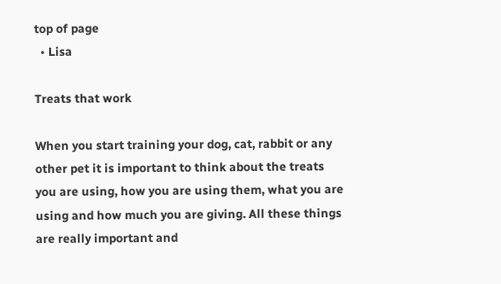top of page
  • Lisa

Treats that work

When you start training your dog, cat, rabbit or any other pet it is important to think about the treats you are using, how you are using them, what you are using and how much you are giving. All these things are really important and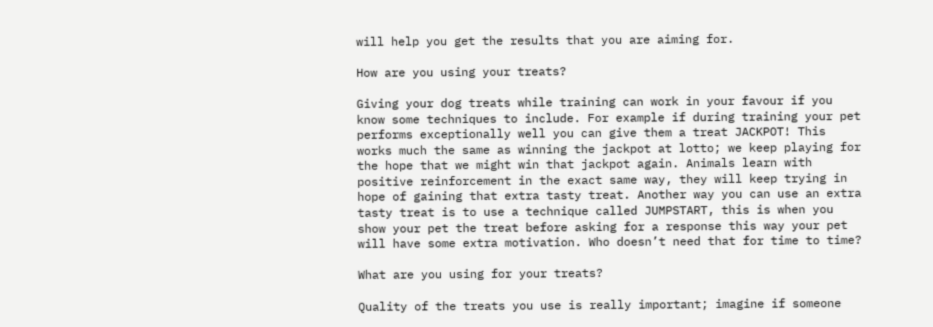will help you get the results that you are aiming for.

How are you using your treats?

Giving your dog treats while training can work in your favour if you know some techniques to include. For example if during training your pet performs exceptionally well you can give them a treat JACKPOT! This works much the same as winning the jackpot at lotto; we keep playing for the hope that we might win that jackpot again. Animals learn with positive reinforcement in the exact same way, they will keep trying in hope of gaining that extra tasty treat. Another way you can use an extra tasty treat is to use a technique called JUMPSTART, this is when you show your pet the treat before asking for a response this way your pet will have some extra motivation. Who doesn’t need that for time to time?

What are you using for your treats?

Quality of the treats you use is really important; imagine if someone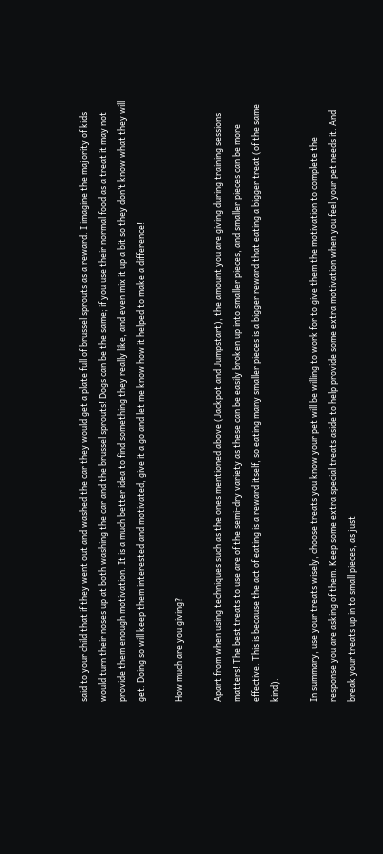said to your child that if they went out and washed the car they would get a plate full of brussel sprouts as a reward. I imagine the majority of kids would turn their noses up at both washing the car and the brussel sprouts! Dogs can be the same; if you use their normal food as a treat it may not provide them enough motivation. It is a much better idea to find something they really like, and even mix it up a bit so they don’t know what they will get. Doing so will keep them interested and motivated, give it a go and let me know how it helped to make a difference!

How much are you giving?

Apart from when using techniques such as the ones mentioned above (Jackpot and Jumpstart), the amount you are giving during training sessions matters! The best treats to use are of the semi-dry variety as these can be easily broken up into smaller pieces, and smaller pieces can be more effective. This is because the act of eating is a reward itself, so eating many smaller pieces is a bigger reward that eating a bigger treat (of the same kind).

In summary, use your treats wisely, choose treats you know your pet will be willing to work for to give them the motivation to complete the response you are asking of them. Keep some extra special treats aside to help provide some extra motivation when you feel your pet needs it. And break your treats up in to small pieces, as just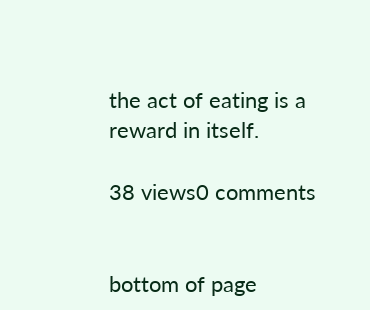the act of eating is a reward in itself.

38 views0 comments


bottom of page